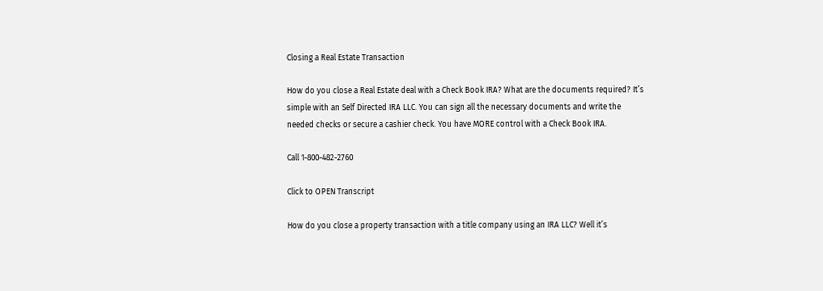Closing a Real Estate Transaction

How do you close a Real Estate deal with a Check Book IRA? What are the documents required? It’s simple with an Self Directed IRA LLC. You can sign all the necessary documents and write the needed checks or secure a cashier check. You have MORE control with a Check Book IRA.

Call 1-800-482-2760

Click to OPEN Transcript

How do you close a property transaction with a title company using an IRA LLC? Well it’s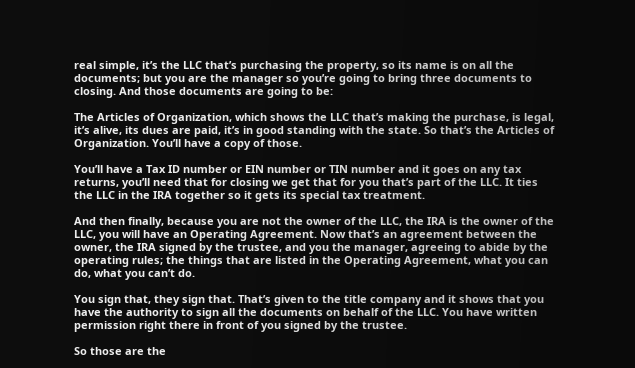real simple, it’s the LLC that’s purchasing the property, so its name is on all the documents; but you are the manager so you’re going to bring three documents to closing. And those documents are going to be:

The Articles of Organization, which shows the LLC that’s making the purchase, is legal, it’s alive, its dues are paid, it’s in good standing with the state. So that’s the Articles of Organization. You’ll have a copy of those.

You’ll have a Tax ID number or EIN number or TIN number and it goes on any tax returns, you’ll need that for closing we get that for you that’s part of the LLC. It ties the LLC in the IRA together so it gets its special tax treatment.

And then finally, because you are not the owner of the LLC, the IRA is the owner of the LLC, you will have an Operating Agreement. Now that’s an agreement between the owner, the IRA signed by the trustee, and you the manager, agreeing to abide by the operating rules; the things that are listed in the Operating Agreement, what you can do, what you can’t do.

You sign that, they sign that. That’s given to the title company and it shows that you have the authority to sign all the documents on behalf of the LLC. You have written permission right there in front of you signed by the trustee.

So those are the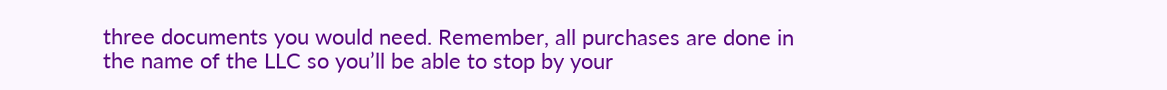three documents you would need. Remember, all purchases are done in the name of the LLC so you’ll be able to stop by your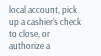local account, pick up a cashier’s check to close, or authorize a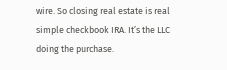wire. So closing real estate is real simple checkbook IRA. It’s the LLC doing the purchase.